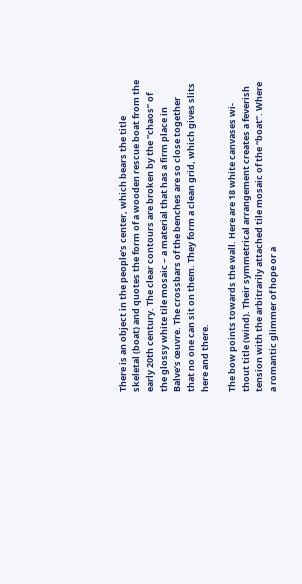There is an object in the people’s center, which bears the title skeletal (boat) and quotes the form of a wooden rescue boat from the early 20th century. The clear contours are broken by the “chaos” of the glossy white tile mosaic – a material that has a firm place in Balve’s œuvre. The crossbars of the benches are so close together that no one can sit on them. They form a clean grid, which gives slits here and there.

The bow points towards the wall. Here are 18 white canvases wi- thout title (wind). Their symmetrical arrangement creates a feverish tension with the arbitrarily attached tile mosaic of the “boat”. Where a romantic glimmer of hope or a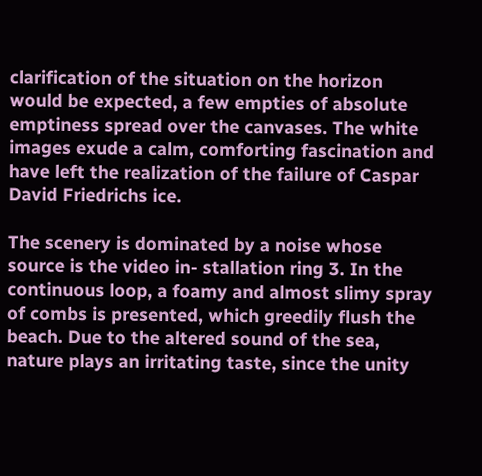clarification of the situation on the horizon would be expected, a few empties of absolute emptiness spread over the canvases. The white images exude a calm, comforting fascination and have left the realization of the failure of Caspar David Friedrichs ice.

The scenery is dominated by a noise whose source is the video in- stallation ring 3. In the continuous loop, a foamy and almost slimy spray of combs is presented, which greedily flush the beach. Due to the altered sound of the sea, nature plays an irritating taste, since the unity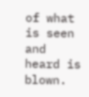of what is seen and heard is blown.